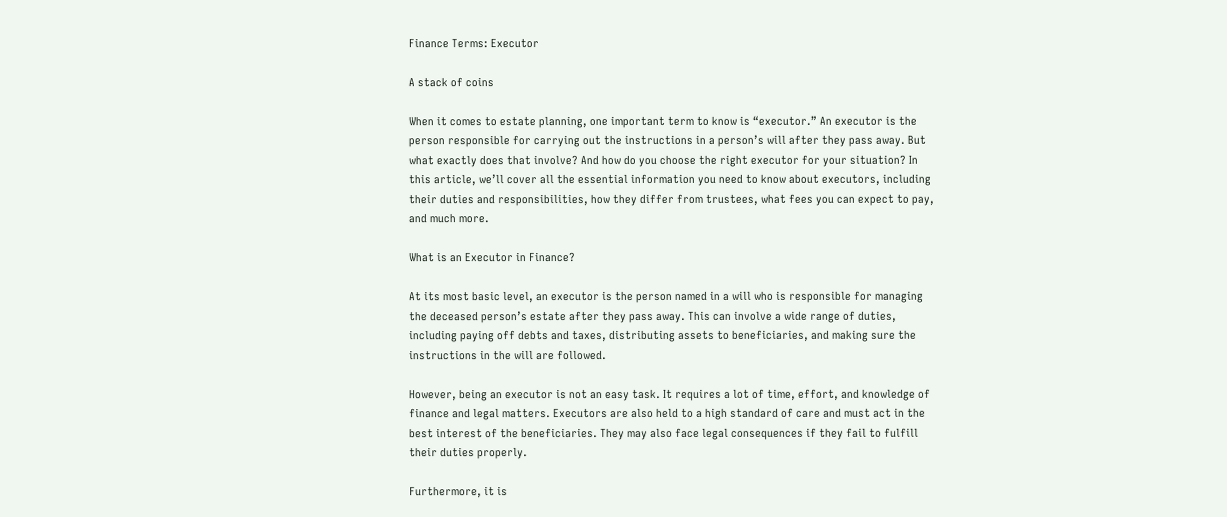Finance Terms: Executor

A stack of coins

When it comes to estate planning, one important term to know is “executor.” An executor is the person responsible for carrying out the instructions in a person’s will after they pass away. But what exactly does that involve? And how do you choose the right executor for your situation? In this article, we’ll cover all the essential information you need to know about executors, including their duties and responsibilities, how they differ from trustees, what fees you can expect to pay, and much more.

What is an Executor in Finance?

At its most basic level, an executor is the person named in a will who is responsible for managing the deceased person’s estate after they pass away. This can involve a wide range of duties, including paying off debts and taxes, distributing assets to beneficiaries, and making sure the instructions in the will are followed.

However, being an executor is not an easy task. It requires a lot of time, effort, and knowledge of finance and legal matters. Executors are also held to a high standard of care and must act in the best interest of the beneficiaries. They may also face legal consequences if they fail to fulfill their duties properly.

Furthermore, it is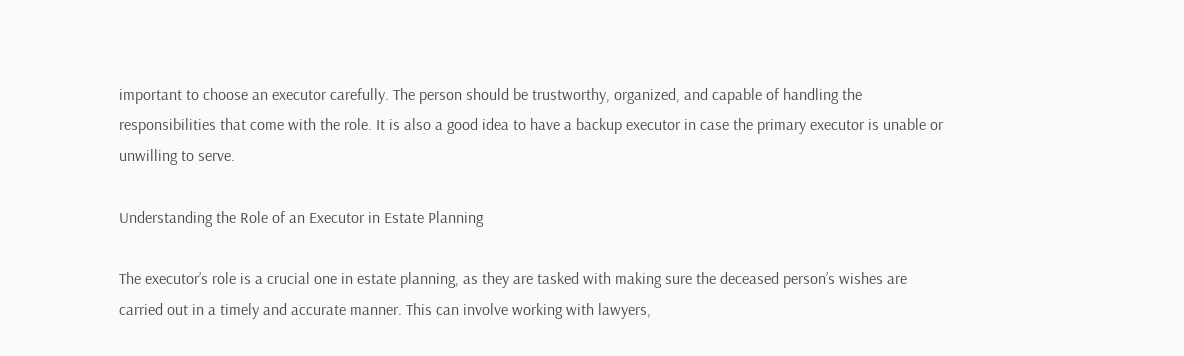important to choose an executor carefully. The person should be trustworthy, organized, and capable of handling the responsibilities that come with the role. It is also a good idea to have a backup executor in case the primary executor is unable or unwilling to serve.

Understanding the Role of an Executor in Estate Planning

The executor’s role is a crucial one in estate planning, as they are tasked with making sure the deceased person’s wishes are carried out in a timely and accurate manner. This can involve working with lawyers,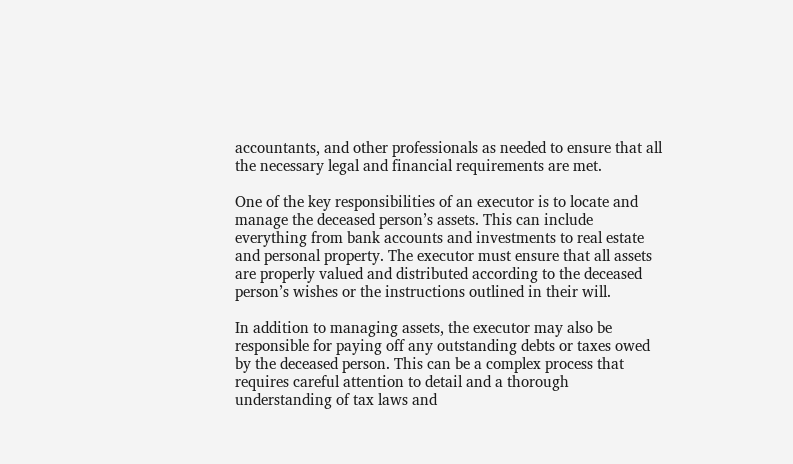accountants, and other professionals as needed to ensure that all the necessary legal and financial requirements are met.

One of the key responsibilities of an executor is to locate and manage the deceased person’s assets. This can include everything from bank accounts and investments to real estate and personal property. The executor must ensure that all assets are properly valued and distributed according to the deceased person’s wishes or the instructions outlined in their will.

In addition to managing assets, the executor may also be responsible for paying off any outstanding debts or taxes owed by the deceased person. This can be a complex process that requires careful attention to detail and a thorough understanding of tax laws and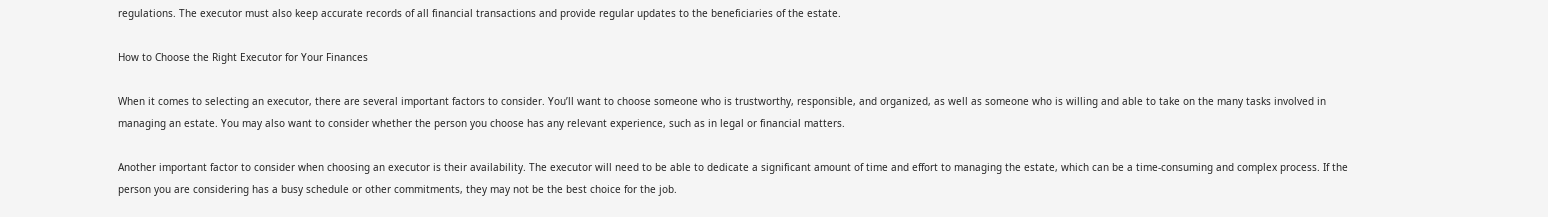regulations. The executor must also keep accurate records of all financial transactions and provide regular updates to the beneficiaries of the estate.

How to Choose the Right Executor for Your Finances

When it comes to selecting an executor, there are several important factors to consider. You’ll want to choose someone who is trustworthy, responsible, and organized, as well as someone who is willing and able to take on the many tasks involved in managing an estate. You may also want to consider whether the person you choose has any relevant experience, such as in legal or financial matters.

Another important factor to consider when choosing an executor is their availability. The executor will need to be able to dedicate a significant amount of time and effort to managing the estate, which can be a time-consuming and complex process. If the person you are considering has a busy schedule or other commitments, they may not be the best choice for the job.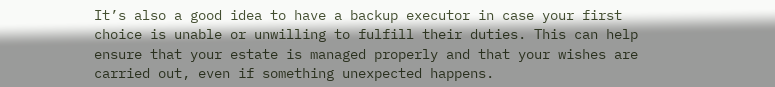It’s also a good idea to have a backup executor in case your first choice is unable or unwilling to fulfill their duties. This can help ensure that your estate is managed properly and that your wishes are carried out, even if something unexpected happens.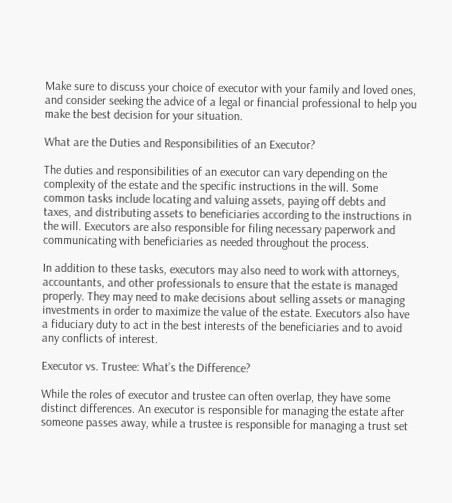Make sure to discuss your choice of executor with your family and loved ones, and consider seeking the advice of a legal or financial professional to help you make the best decision for your situation.

What are the Duties and Responsibilities of an Executor?

The duties and responsibilities of an executor can vary depending on the complexity of the estate and the specific instructions in the will. Some common tasks include locating and valuing assets, paying off debts and taxes, and distributing assets to beneficiaries according to the instructions in the will. Executors are also responsible for filing necessary paperwork and communicating with beneficiaries as needed throughout the process.

In addition to these tasks, executors may also need to work with attorneys, accountants, and other professionals to ensure that the estate is managed properly. They may need to make decisions about selling assets or managing investments in order to maximize the value of the estate. Executors also have a fiduciary duty to act in the best interests of the beneficiaries and to avoid any conflicts of interest.

Executor vs. Trustee: What’s the Difference?

While the roles of executor and trustee can often overlap, they have some distinct differences. An executor is responsible for managing the estate after someone passes away, while a trustee is responsible for managing a trust set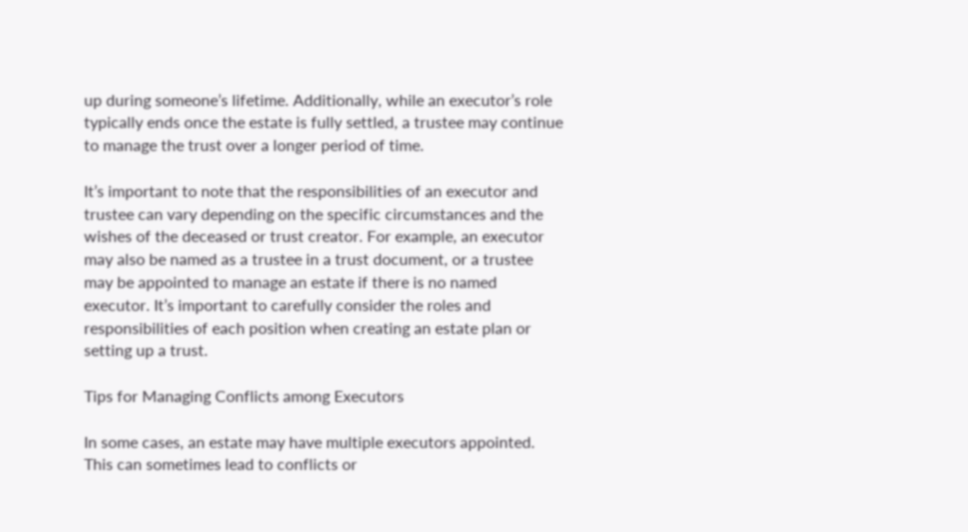up during someone’s lifetime. Additionally, while an executor’s role typically ends once the estate is fully settled, a trustee may continue to manage the trust over a longer period of time.

It’s important to note that the responsibilities of an executor and trustee can vary depending on the specific circumstances and the wishes of the deceased or trust creator. For example, an executor may also be named as a trustee in a trust document, or a trustee may be appointed to manage an estate if there is no named executor. It’s important to carefully consider the roles and responsibilities of each position when creating an estate plan or setting up a trust.

Tips for Managing Conflicts among Executors

In some cases, an estate may have multiple executors appointed. This can sometimes lead to conflicts or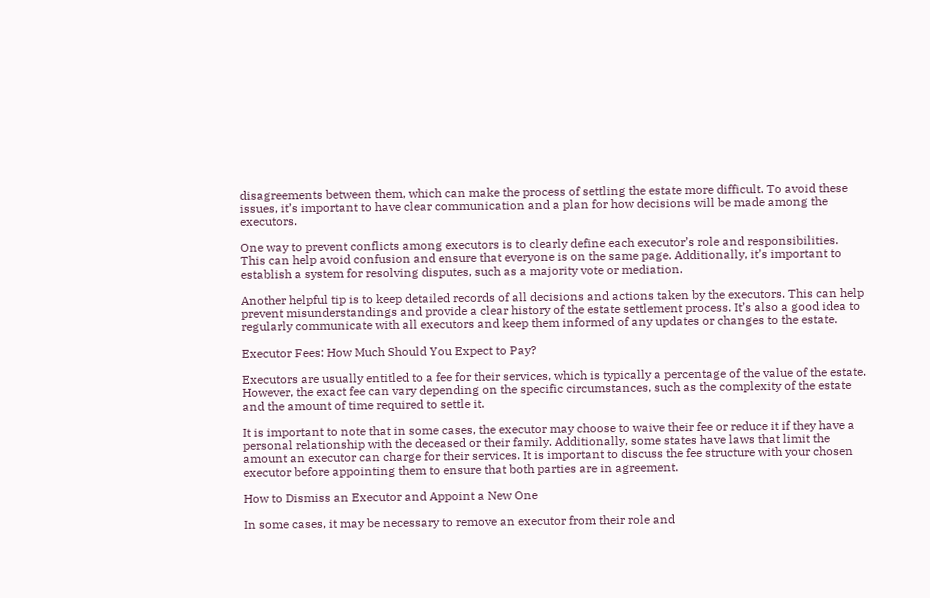disagreements between them, which can make the process of settling the estate more difficult. To avoid these issues, it’s important to have clear communication and a plan for how decisions will be made among the executors.

One way to prevent conflicts among executors is to clearly define each executor’s role and responsibilities. This can help avoid confusion and ensure that everyone is on the same page. Additionally, it’s important to establish a system for resolving disputes, such as a majority vote or mediation.

Another helpful tip is to keep detailed records of all decisions and actions taken by the executors. This can help prevent misunderstandings and provide a clear history of the estate settlement process. It’s also a good idea to regularly communicate with all executors and keep them informed of any updates or changes to the estate.

Executor Fees: How Much Should You Expect to Pay?

Executors are usually entitled to a fee for their services, which is typically a percentage of the value of the estate. However, the exact fee can vary depending on the specific circumstances, such as the complexity of the estate and the amount of time required to settle it.

It is important to note that in some cases, the executor may choose to waive their fee or reduce it if they have a personal relationship with the deceased or their family. Additionally, some states have laws that limit the amount an executor can charge for their services. It is important to discuss the fee structure with your chosen executor before appointing them to ensure that both parties are in agreement.

How to Dismiss an Executor and Appoint a New One

In some cases, it may be necessary to remove an executor from their role and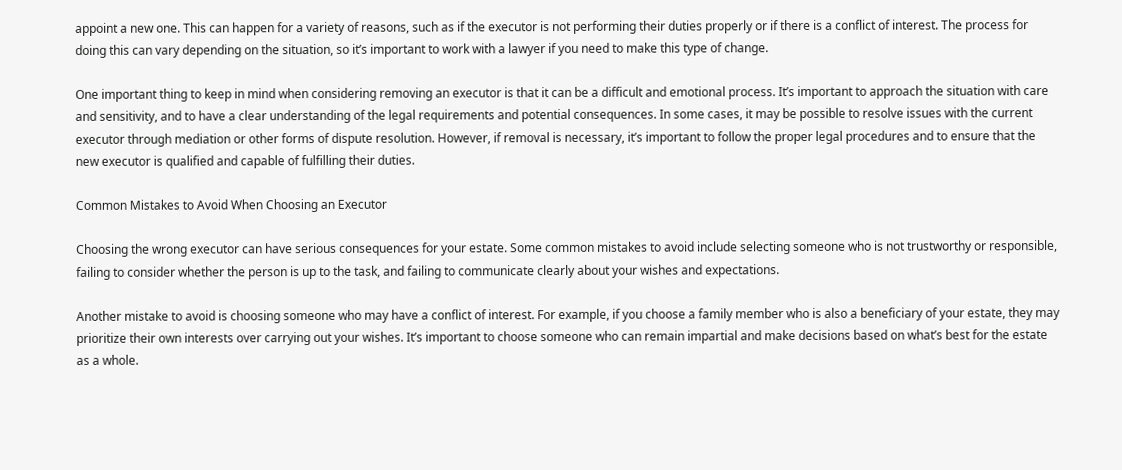appoint a new one. This can happen for a variety of reasons, such as if the executor is not performing their duties properly or if there is a conflict of interest. The process for doing this can vary depending on the situation, so it’s important to work with a lawyer if you need to make this type of change.

One important thing to keep in mind when considering removing an executor is that it can be a difficult and emotional process. It’s important to approach the situation with care and sensitivity, and to have a clear understanding of the legal requirements and potential consequences. In some cases, it may be possible to resolve issues with the current executor through mediation or other forms of dispute resolution. However, if removal is necessary, it’s important to follow the proper legal procedures and to ensure that the new executor is qualified and capable of fulfilling their duties.

Common Mistakes to Avoid When Choosing an Executor

Choosing the wrong executor can have serious consequences for your estate. Some common mistakes to avoid include selecting someone who is not trustworthy or responsible, failing to consider whether the person is up to the task, and failing to communicate clearly about your wishes and expectations.

Another mistake to avoid is choosing someone who may have a conflict of interest. For example, if you choose a family member who is also a beneficiary of your estate, they may prioritize their own interests over carrying out your wishes. It’s important to choose someone who can remain impartial and make decisions based on what’s best for the estate as a whole.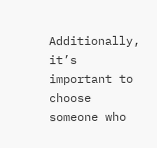Additionally, it’s important to choose someone who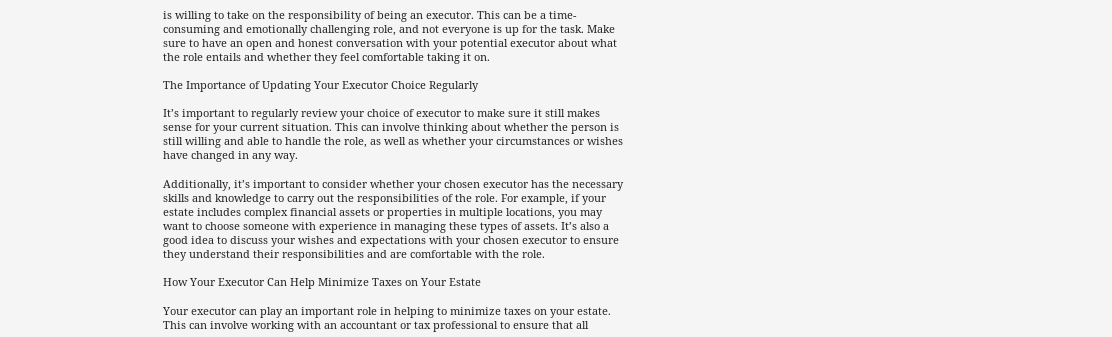is willing to take on the responsibility of being an executor. This can be a time-consuming and emotionally challenging role, and not everyone is up for the task. Make sure to have an open and honest conversation with your potential executor about what the role entails and whether they feel comfortable taking it on.

The Importance of Updating Your Executor Choice Regularly

It’s important to regularly review your choice of executor to make sure it still makes sense for your current situation. This can involve thinking about whether the person is still willing and able to handle the role, as well as whether your circumstances or wishes have changed in any way.

Additionally, it’s important to consider whether your chosen executor has the necessary skills and knowledge to carry out the responsibilities of the role. For example, if your estate includes complex financial assets or properties in multiple locations, you may want to choose someone with experience in managing these types of assets. It’s also a good idea to discuss your wishes and expectations with your chosen executor to ensure they understand their responsibilities and are comfortable with the role.

How Your Executor Can Help Minimize Taxes on Your Estate

Your executor can play an important role in helping to minimize taxes on your estate. This can involve working with an accountant or tax professional to ensure that all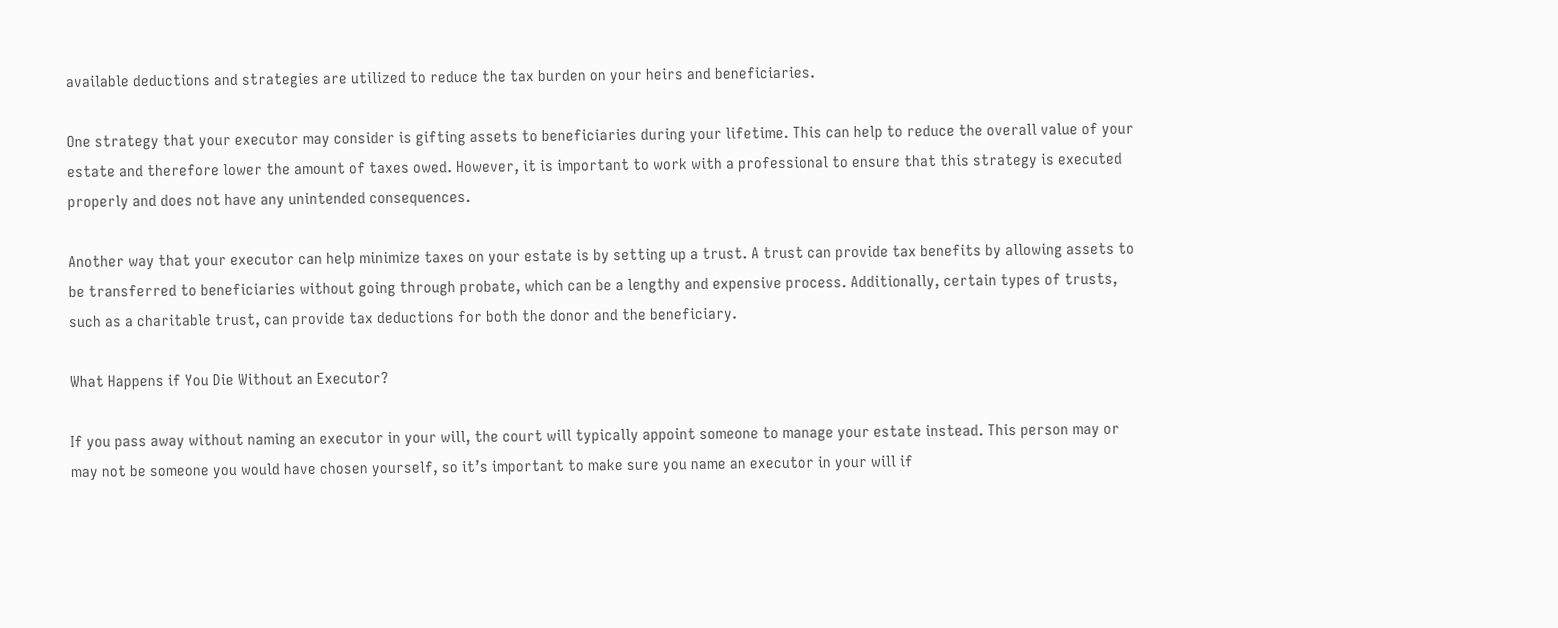available deductions and strategies are utilized to reduce the tax burden on your heirs and beneficiaries.

One strategy that your executor may consider is gifting assets to beneficiaries during your lifetime. This can help to reduce the overall value of your estate and therefore lower the amount of taxes owed. However, it is important to work with a professional to ensure that this strategy is executed properly and does not have any unintended consequences.

Another way that your executor can help minimize taxes on your estate is by setting up a trust. A trust can provide tax benefits by allowing assets to be transferred to beneficiaries without going through probate, which can be a lengthy and expensive process. Additionally, certain types of trusts, such as a charitable trust, can provide tax deductions for both the donor and the beneficiary.

What Happens if You Die Without an Executor?

If you pass away without naming an executor in your will, the court will typically appoint someone to manage your estate instead. This person may or may not be someone you would have chosen yourself, so it’s important to make sure you name an executor in your will if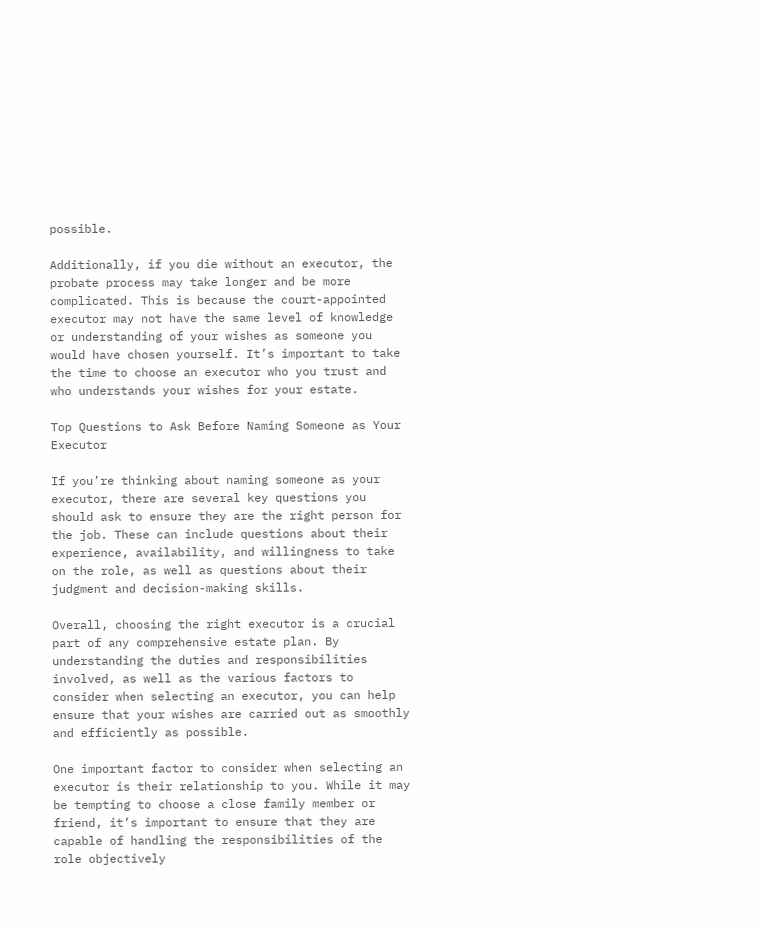possible.

Additionally, if you die without an executor, the probate process may take longer and be more complicated. This is because the court-appointed executor may not have the same level of knowledge or understanding of your wishes as someone you would have chosen yourself. It’s important to take the time to choose an executor who you trust and who understands your wishes for your estate.

Top Questions to Ask Before Naming Someone as Your Executor

If you’re thinking about naming someone as your executor, there are several key questions you should ask to ensure they are the right person for the job. These can include questions about their experience, availability, and willingness to take on the role, as well as questions about their judgment and decision-making skills.

Overall, choosing the right executor is a crucial part of any comprehensive estate plan. By understanding the duties and responsibilities involved, as well as the various factors to consider when selecting an executor, you can help ensure that your wishes are carried out as smoothly and efficiently as possible.

One important factor to consider when selecting an executor is their relationship to you. While it may be tempting to choose a close family member or friend, it’s important to ensure that they are capable of handling the responsibilities of the role objectively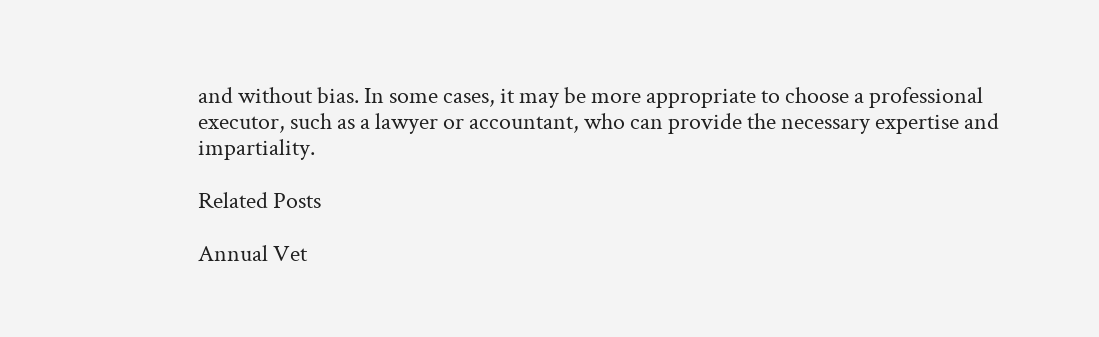and without bias. In some cases, it may be more appropriate to choose a professional executor, such as a lawyer or accountant, who can provide the necessary expertise and impartiality.

Related Posts

Annual Vet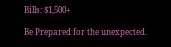Bills: $1,500+

Be Prepared for the unexpected.